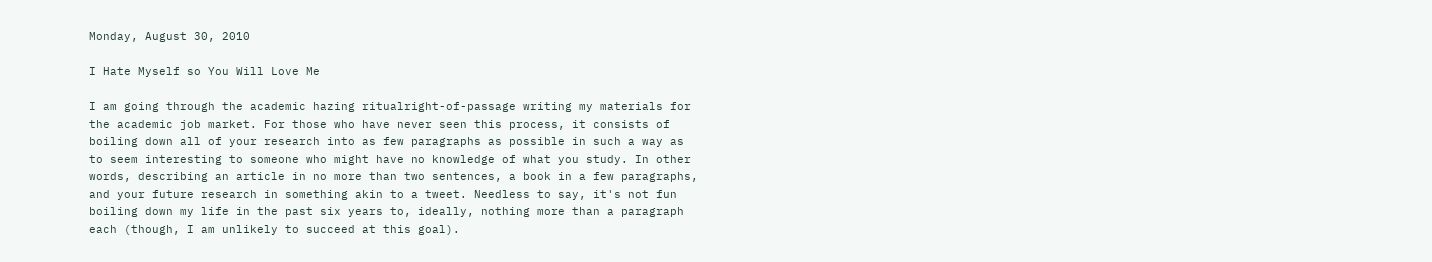Monday, August 30, 2010

I Hate Myself so You Will Love Me

I am going through the academic hazing ritualright-of-passage writing my materials for the academic job market. For those who have never seen this process, it consists of boiling down all of your research into as few paragraphs as possible in such a way as to seem interesting to someone who might have no knowledge of what you study. In other words, describing an article in no more than two sentences, a book in a few paragraphs, and your future research in something akin to a tweet. Needless to say, it's not fun boiling down my life in the past six years to, ideally, nothing more than a paragraph each (though, I am unlikely to succeed at this goal).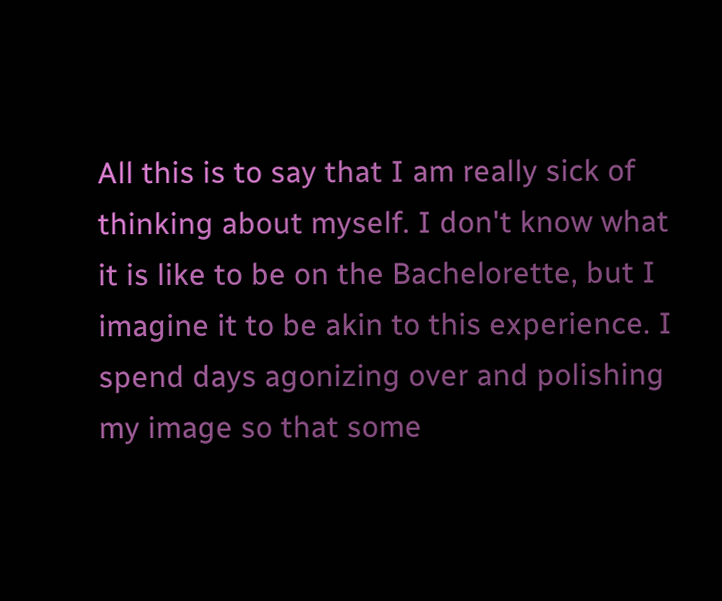All this is to say that I am really sick of thinking about myself. I don't know what it is like to be on the Bachelorette, but I imagine it to be akin to this experience. I spend days agonizing over and polishing my image so that some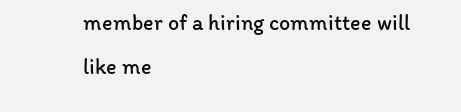member of a hiring committee will like me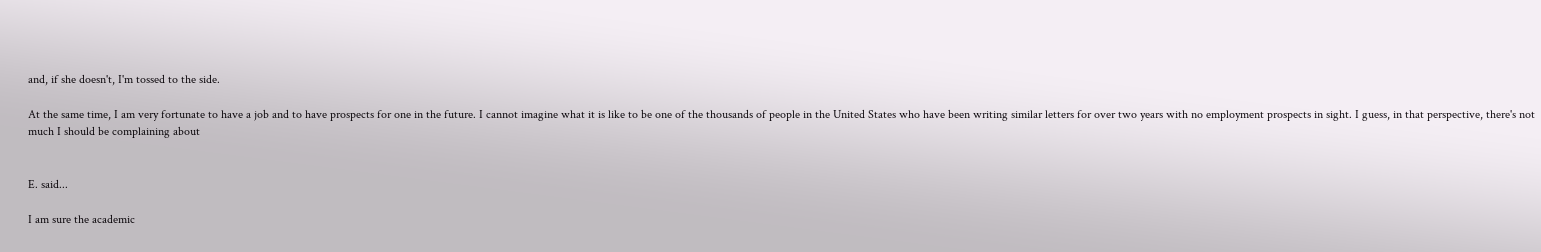and, if she doesn't, I'm tossed to the side.

At the same time, I am very fortunate to have a job and to have prospects for one in the future. I cannot imagine what it is like to be one of the thousands of people in the United States who have been writing similar letters for over two years with no employment prospects in sight. I guess, in that perspective, there's not much I should be complaining about


E. said...

I am sure the academic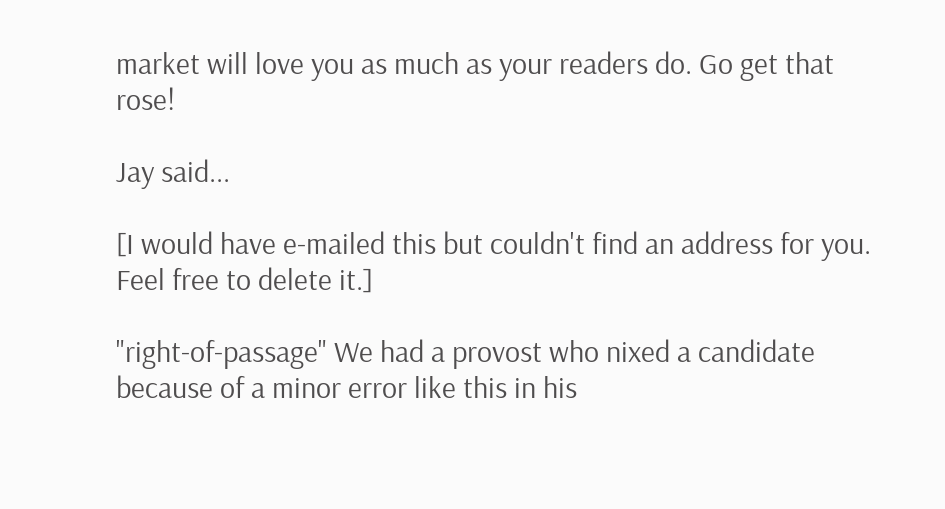market will love you as much as your readers do. Go get that rose!

Jay said...

[I would have e-mailed this but couldn't find an address for you. Feel free to delete it.]

"right-of-passage" We had a provost who nixed a candidate because of a minor error like this in his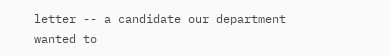letter -- a candidate our department wanted to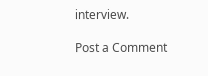interview.

Post a Comment